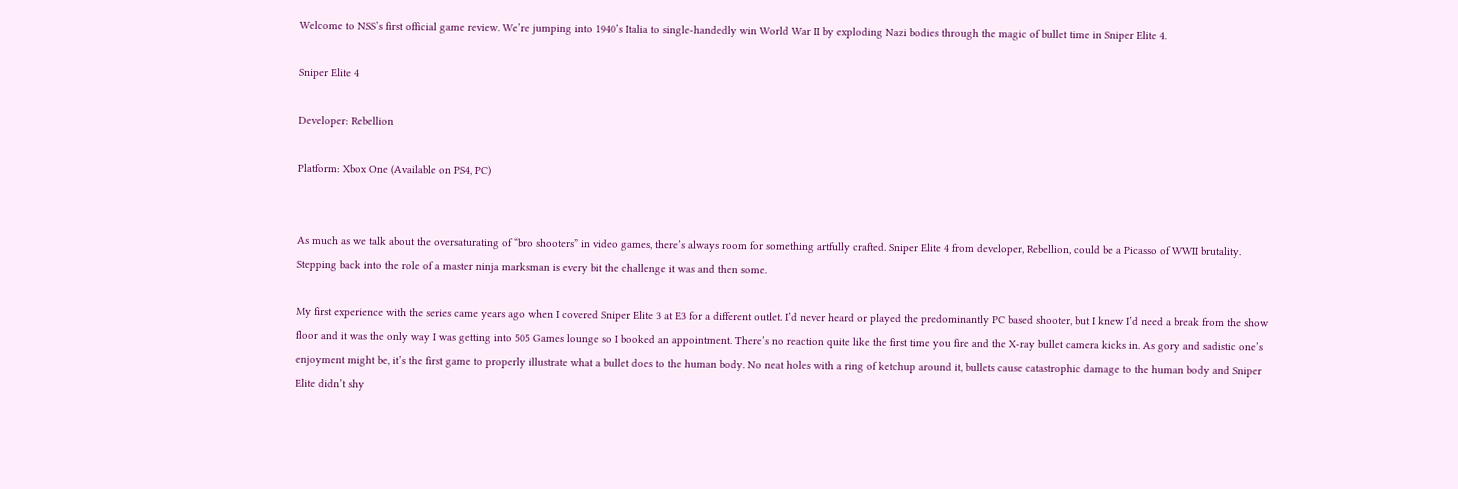Welcome to NSS’s first official game review. We’re jumping into 1940’s Italia to single-handedly win World War II by exploding Nazi bodies through the magic of bullet time in Sniper Elite 4.

Sniper Elite 4

Developer: Rebellion

Platform: Xbox One (Available on PS4, PC)


As much as we talk about the oversaturating of “bro shooters” in video games, there’s always room for something artfully crafted. Sniper Elite 4 from developer, Rebellion, could be a Picasso of WWII brutality. Stepping back into the role of a master ninja marksman is every bit the challenge it was and then some.

My first experience with the series came years ago when I covered Sniper Elite 3 at E3 for a different outlet. I’d never heard or played the predominantly PC based shooter, but I knew I’d need a break from the show floor and it was the only way I was getting into 505 Games lounge so I booked an appointment. There’s no reaction quite like the first time you fire and the X-ray bullet camera kicks in. As gory and sadistic one’s enjoyment might be, it’s the first game to properly illustrate what a bullet does to the human body. No neat holes with a ring of ketchup around it, bullets cause catastrophic damage to the human body and Sniper Elite didn’t shy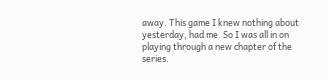away. This game I knew nothing about yesterday, had me. So I was all in on playing through a new chapter of the series.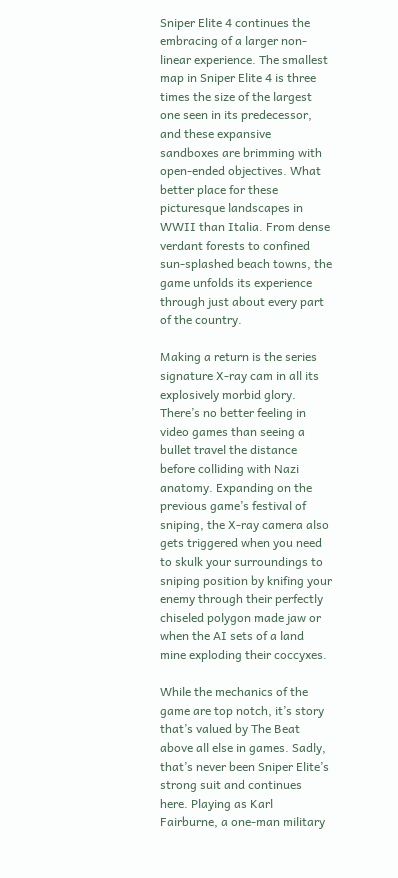Sniper Elite 4 continues the embracing of a larger non-linear experience. The smallest map in Sniper Elite 4 is three times the size of the largest one seen in its predecessor, and these expansive sandboxes are brimming with open-ended objectives. What better place for these picturesque landscapes in WWII than Italia. From dense verdant forests to confined sun-splashed beach towns, the game unfolds its experience through just about every part of the country.

Making a return is the series signature X-ray cam in all its explosively morbid glory. There’s no better feeling in video games than seeing a bullet travel the distance before colliding with Nazi anatomy. Expanding on the previous game’s festival of sniping, the X-ray camera also gets triggered when you need to skulk your surroundings to sniping position by knifing your enemy through their perfectly chiseled polygon made jaw or when the AI sets of a land mine exploding their coccyxes.

While the mechanics of the game are top notch, it’s story that’s valued by The Beat above all else in games. Sadly, that’s never been Sniper Elite’s strong suit and continues here. Playing as Karl Fairburne, a one-man military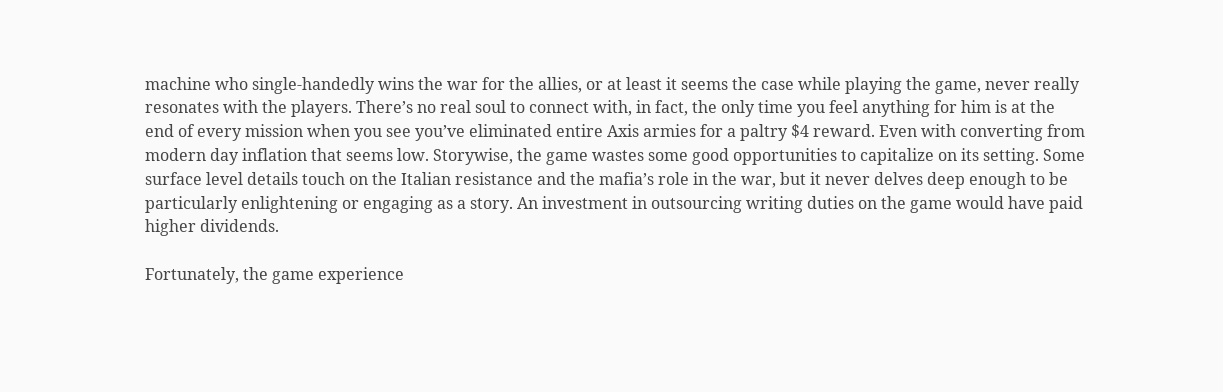machine who single-handedly wins the war for the allies, or at least it seems the case while playing the game, never really resonates with the players. There’s no real soul to connect with, in fact, the only time you feel anything for him is at the end of every mission when you see you’ve eliminated entire Axis armies for a paltry $4 reward. Even with converting from modern day inflation that seems low. Storywise, the game wastes some good opportunities to capitalize on its setting. Some surface level details touch on the Italian resistance and the mafia’s role in the war, but it never delves deep enough to be particularly enlightening or engaging as a story. An investment in outsourcing writing duties on the game would have paid higher dividends.

Fortunately, the game experience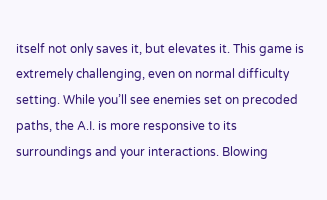itself not only saves it, but elevates it. This game is extremely challenging, even on normal difficulty setting. While you’ll see enemies set on precoded paths, the A.I. is more responsive to its surroundings and your interactions. Blowing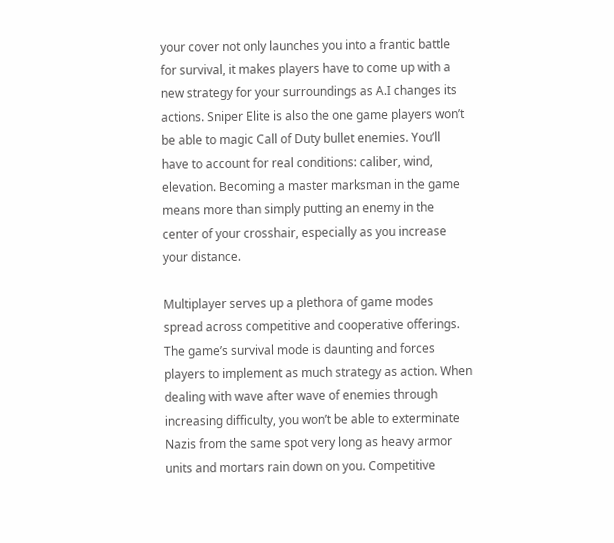your cover not only launches you into a frantic battle for survival, it makes players have to come up with a new strategy for your surroundings as A.I changes its actions. Sniper Elite is also the one game players won’t be able to magic Call of Duty bullet enemies. You’ll have to account for real conditions: caliber, wind, elevation. Becoming a master marksman in the game means more than simply putting an enemy in the center of your crosshair, especially as you increase your distance.

Multiplayer serves up a plethora of game modes spread across competitive and cooperative offerings. The game’s survival mode is daunting and forces players to implement as much strategy as action. When dealing with wave after wave of enemies through increasing difficulty, you won’t be able to exterminate Nazis from the same spot very long as heavy armor units and mortars rain down on you. Competitive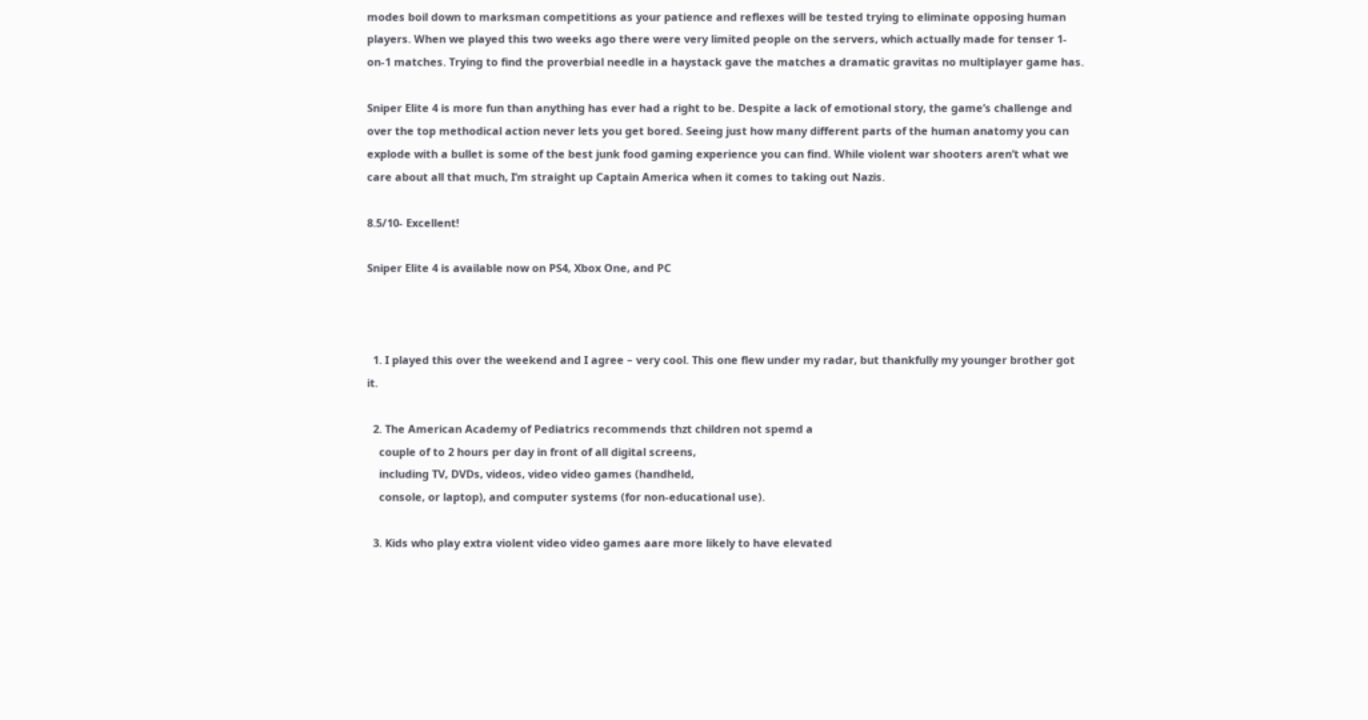modes boil down to marksman competitions as your patience and reflexes will be tested trying to eliminate opposing human players. When we played this two weeks ago there were very limited people on the servers, which actually made for tenser 1-on-1 matches. Trying to find the proverbial needle in a haystack gave the matches a dramatic gravitas no multiplayer game has.

Sniper Elite 4 is more fun than anything has ever had a right to be. Despite a lack of emotional story, the game’s challenge and over the top methodical action never lets you get bored. Seeing just how many different parts of the human anatomy you can explode with a bullet is some of the best junk food gaming experience you can find. While violent war shooters aren’t what we care about all that much, I’m straight up Captain America when it comes to taking out Nazis.

8.5/10- Excellent!

Sniper Elite 4 is available now on PS4, Xbox One, and PC



  1. I played this over the weekend and I agree – very cool. This one flew under my radar, but thankfully my younger brother got it.

  2. The American Academy of Pediatrics recommends thzt children not spemd a
    couple of to 2 hours per day in front of all digital screens,
    including TV, DVDs, videos, video video games (handheld,
    console, or laptop), and computer systems (for non-educational use).

  3. Kids who play extra violent video video games aare more likely to have elevated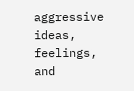aggressive ideas, feelings, and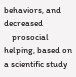behaviors, and decreased
    prosocial helping, based on a scientific study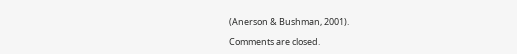(Anerson & Bushman, 2001).

Comments are closed.